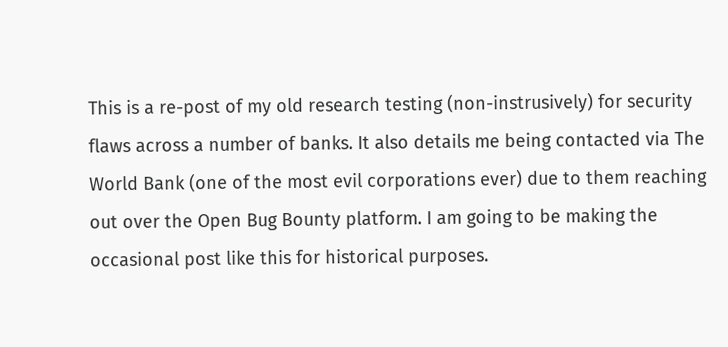This is a re-post of my old research testing (non-instrusively) for security flaws across a number of banks. It also details me being contacted via The World Bank (one of the most evil corporations ever) due to them reaching out over the Open Bug Bounty platform. I am going to be making the occasional post like this for historical purposes.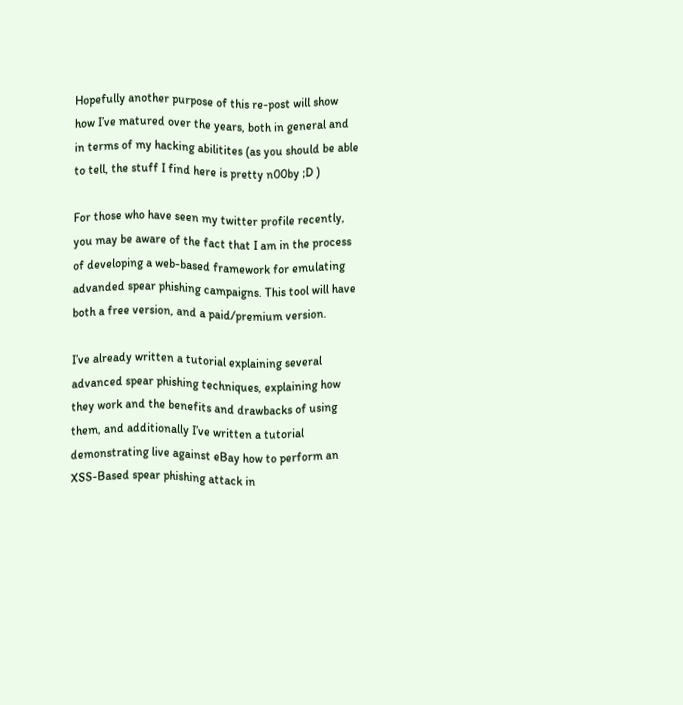Hopefully another purpose of this re-post will show how I’ve matured over the years, both in general and in terms of my hacking abilitites (as you should be able to tell, the stuff I find here is pretty n00by ;D )

For those who have seen my twitter profile recently, you may be aware of the fact that I am in the process of developing a web-based framework for emulating advanded spear phishing campaigns. This tool will have both a free version, and a paid/premium version.

I’ve already written a tutorial explaining several advanced spear phishing techniques, explaining how they work and the benefits and drawbacks of using them, and additionally I’ve written a tutorial demonstrating live against eBay how to perform an XSS-Based spear phishing attack in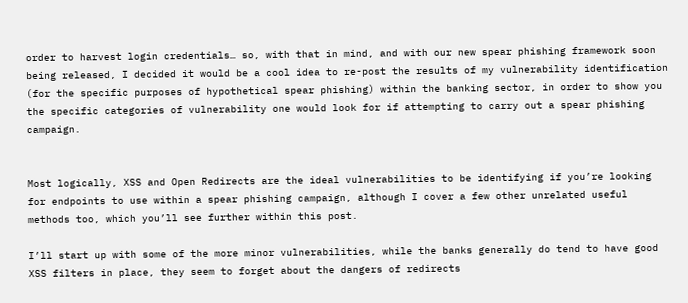order to harvest login credentials… so, with that in mind, and with our new spear phishing framework soon being released, I decided it would be a cool idea to re-post the results of my vulnerability identification (for the specific purposes of hypothetical spear phishing) within the banking sector, in order to show you the specific categories of vulnerability one would look for if attempting to carry out a spear phishing campaign.


Most logically, XSS and Open Redirects are the ideal vulnerabilities to be identifying if you’re looking for endpoints to use within a spear phishing campaign, although I cover a few other unrelated useful methods too, which you’ll see further within this post.

I’ll start up with some of the more minor vulnerabilities, while the banks generally do tend to have good XSS filters in place, they seem to forget about the dangers of redirects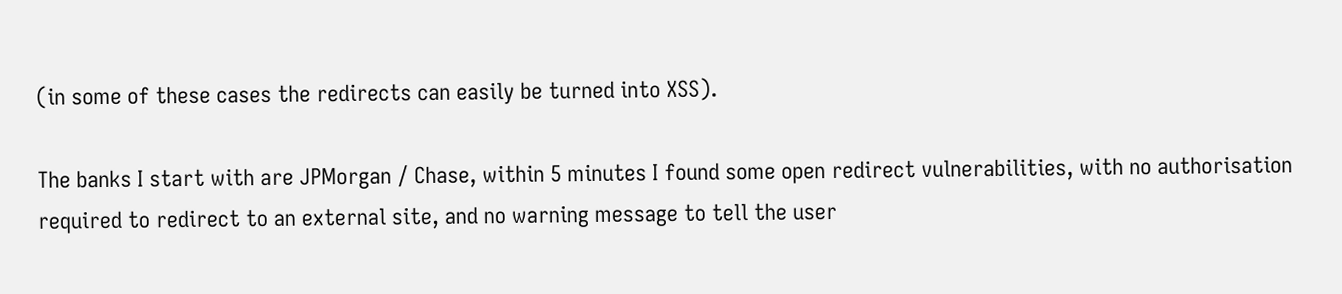(in some of these cases the redirects can easily be turned into XSS).

The banks I start with are JPMorgan / Chase, within 5 minutes I found some open redirect vulnerabilities, with no authorisation required to redirect to an external site, and no warning message to tell the user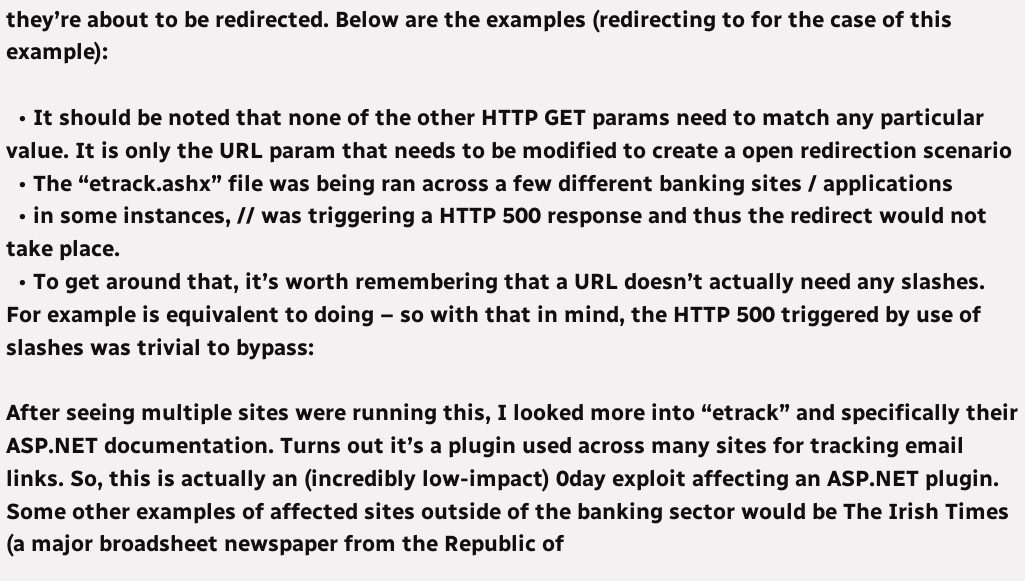they’re about to be redirected. Below are the examples (redirecting to for the case of this example):

  • It should be noted that none of the other HTTP GET params need to match any particular value. It is only the URL param that needs to be modified to create a open redirection scenario
  • The “etrack.ashx” file was being ran across a few different banking sites / applications
  • in some instances, // was triggering a HTTP 500 response and thus the redirect would not take place.
  • To get around that, it’s worth remembering that a URL doesn’t actually need any slashes. For example is equivalent to doing – so with that in mind, the HTTP 500 triggered by use of slashes was trivial to bypass:

After seeing multiple sites were running this, I looked more into “etrack” and specifically their ASP.NET documentation. Turns out it’s a plugin used across many sites for tracking email links. So, this is actually an (incredibly low-impact) 0day exploit affecting an ASP.NET plugin. Some other examples of affected sites outside of the banking sector would be The Irish Times (a major broadsheet newspaper from the Republic of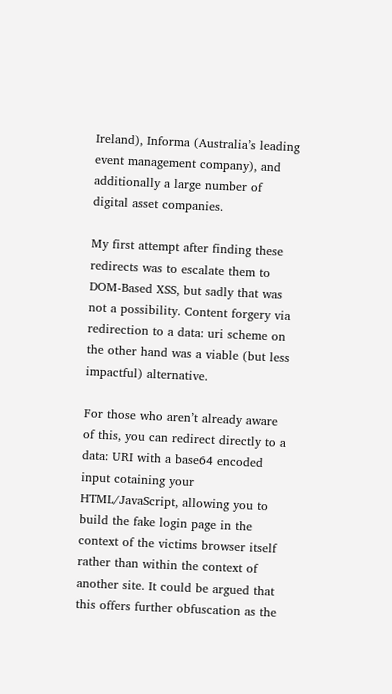Ireland), Informa (Australia’s leading event management company), and additionally a large number of digital asset companies.

My first attempt after finding these redirects was to escalate them to DOM-Based XSS, but sadly that was not a possibility. Content forgery via redirection to a data: uri scheme on the other hand was a viable (but less impactful) alternative.

For those who aren’t already aware of this, you can redirect directly to a data: URI with a base64 encoded input cotaining your HTML/JavaScript, allowing you to build the fake login page in the context of the victims browser itself rather than within the context of another site. It could be argued that this offers further obfuscation as the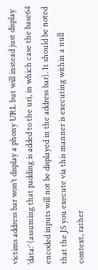victims address bar won’t display a phony URL but will instead just display ‘data:’ (assuming that padding is added to the uri, in which case the base64 encoded inputs will not be displayed in the address bar). It should be noted that the JS you execute via this manner is executing within a null context, rather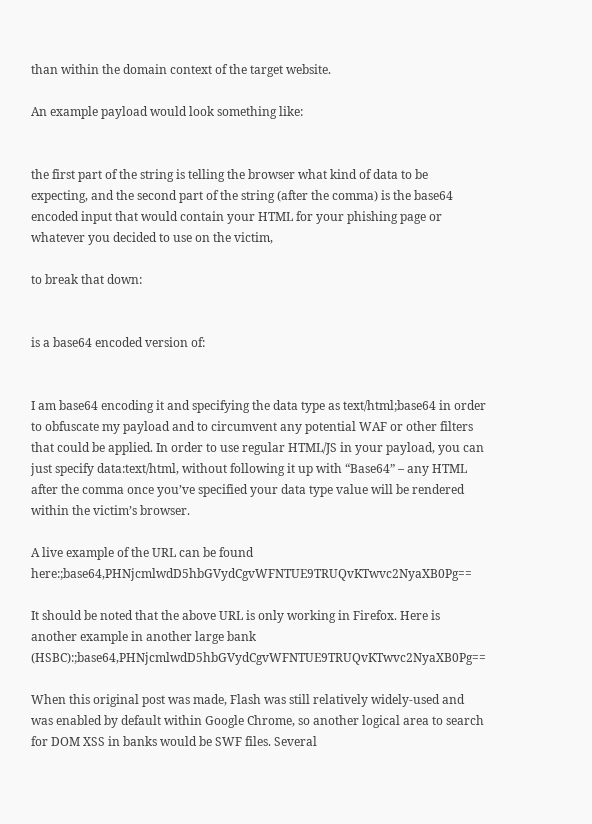than within the domain context of the target website.

An example payload would look something like:


the first part of the string is telling the browser what kind of data to be expecting, and the second part of the string (after the comma) is the base64 encoded input that would contain your HTML for your phishing page or whatever you decided to use on the victim,

to break that down:


is a base64 encoded version of:


I am base64 encoding it and specifying the data type as text/html;base64 in order to obfuscate my payload and to circumvent any potential WAF or other filters that could be applied. In order to use regular HTML/JS in your payload, you can just specify data:text/html, without following it up with “Base64” – any HTML after the comma once you’ve specified your data type value will be rendered within the victim’s browser.

A live example of the URL can be found here:;base64,PHNjcmlwdD5hbGVydCgvWFNTUE9TRUQvKTwvc2NyaXB0Pg==

It should be noted that the above URL is only working in Firefox. Here is another example in another large bank (HSBC):;base64,PHNjcmlwdD5hbGVydCgvWFNTUE9TRUQvKTwvc2NyaXB0Pg==

When this original post was made, Flash was still relatively widely-used and was enabled by default within Google Chrome, so another logical area to search for DOM XSS in banks would be SWF files. Several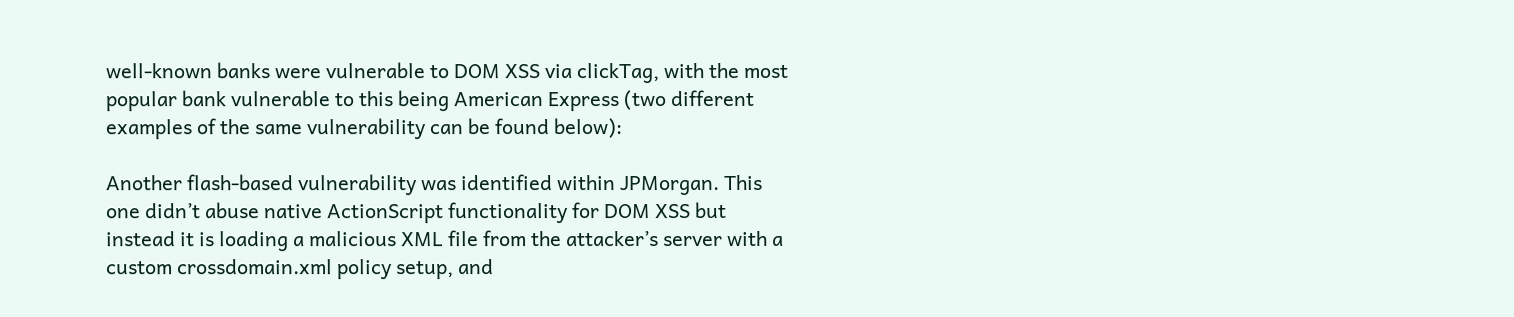well-known banks were vulnerable to DOM XSS via clickTag, with the most popular bank vulnerable to this being American Express (two different examples of the same vulnerability can be found below):

Another flash-based vulnerability was identified within JPMorgan. This one didn’t abuse native ActionScript functionality for DOM XSS but instead it is loading a malicious XML file from the attacker’s server with a custom crossdomain.xml policy setup, and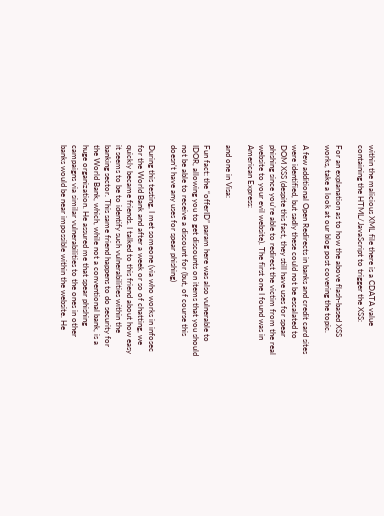within the malicious XML file there is a CDATA value containing the HTML/JavaScript to trigger the XSS:

For an explanation as to how the above flash-based XSS works, take a look at our blog post covering the topic.

A few additional Open Redirects in banks and credit card sites were identified, but sadly these could not be escalated to DOM XSS (despite this fact, they still have uses for spear phishing since you’re able to redirect the victim from the real website to your evil website). The first one I found was in American Express:

and one in Visa:

Fun fact: the “offerID” param here was also vulnerable to IDOR, allowing you to get discounts on items that you should not be able to receive a discount for (but, of course this doesn’t have any uses for spear phishing)

During this testing, I met someone (via who works in infosec for the World Bank and after a week or so of chatting, we quickly became friends. I talked to this friend about how easy it seems to be to identify such vulnerabilities within the banking sector. This same friend happens to do security for the World Bank, which, while not a conventional bank, is a huge organization. He assured me that spear phishing campaigns via similar vulnerabilities to the ones in other banks would be near impossible within the website. He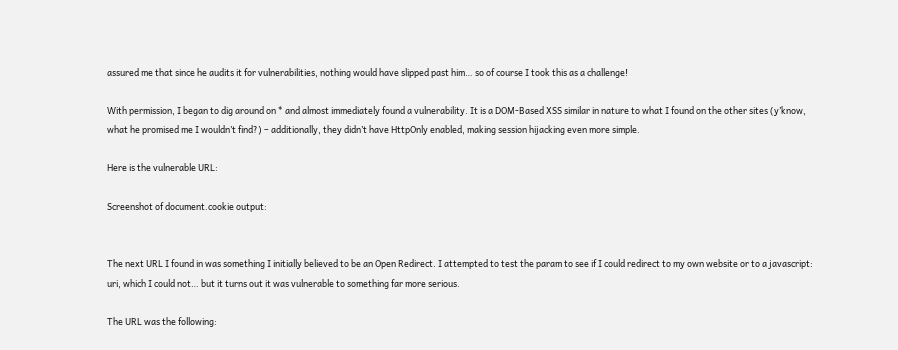assured me that since he audits it for vulnerabilities, nothing would have slipped past him… so of course I took this as a challenge!

With permission, I began to dig around on * and almost immediately found a vulnerability. It is a DOM-Based XSS similar in nature to what I found on the other sites (y’know, what he promised me I wouldn’t find?) – additionally, they didn’t have HttpOnly enabled, making session hijacking even more simple.

Here is the vulnerable URL:

Screenshot of document.cookie output:


The next URL I found in was something I initially believed to be an Open Redirect. I attempted to test the param to see if I could redirect to my own website or to a javascript: uri, which I could not… but it turns out it was vulnerable to something far more serious.

The URL was the following: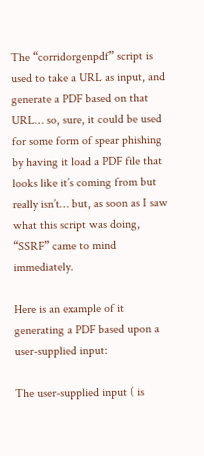The “corridorgenpdf” script is used to take a URL as input, and generate a PDF based on that URL… so, sure, it could be used for some form of spear phishing by having it load a PDF file that looks like it’s coming from but really isn’t… but, as soon as I saw what this script was doing, “SSRF” came to mind immediately.

Here is an example of it generating a PDF based upon a user-supplied input:

The user-supplied input ( is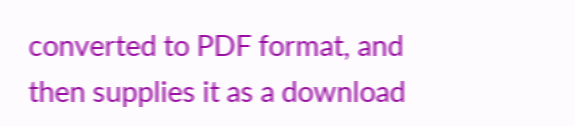converted to PDF format, and then supplies it as a download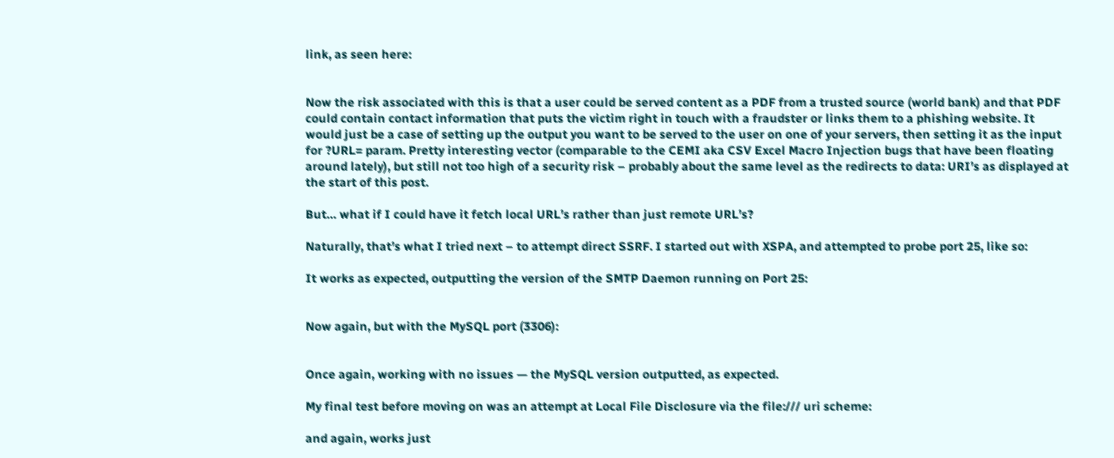link, as seen here:


Now the risk associated with this is that a user could be served content as a PDF from a trusted source (world bank) and that PDF could contain contact information that puts the victim right in touch with a fraudster or links them to a phishing website. It would just be a case of setting up the output you want to be served to the user on one of your servers, then setting it as the input for ?URL= param. Pretty interesting vector (comparable to the CEMI aka CSV Excel Macro Injection bugs that have been floating around lately), but still not too high of a security risk – probably about the same level as the redirects to data: URI’s as displayed at the start of this post.

But… what if I could have it fetch local URL’s rather than just remote URL’s?

Naturally, that’s what I tried next – to attempt direct SSRF. I started out with XSPA, and attempted to probe port 25, like so:

It works as expected, outputting the version of the SMTP Daemon running on Port 25:


Now again, but with the MySQL port (3306):


Once again, working with no issues — the MySQL version outputted, as expected.

My final test before moving on was an attempt at Local File Disclosure via the file:/// uri scheme:

and again, works just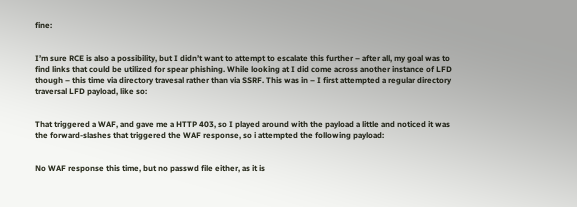fine:


I’m sure RCE is also a possibility, but I didn’t want to attempt to escalate this further – after all, my goal was to find links that could be utilized for spear phishing. While looking at I did come across another instance of LFD though – this time via directory travesal rather than via SSRF. This was in – I first attempted a regular directory traversal LFD payload, like so:


That triggered a WAF, and gave me a HTTP 403, so I played around with the payload a little and noticed it was the forward-slashes that triggered the WAF response, so i attempted the following payload:


No WAF response this time, but no passwd file either, as it is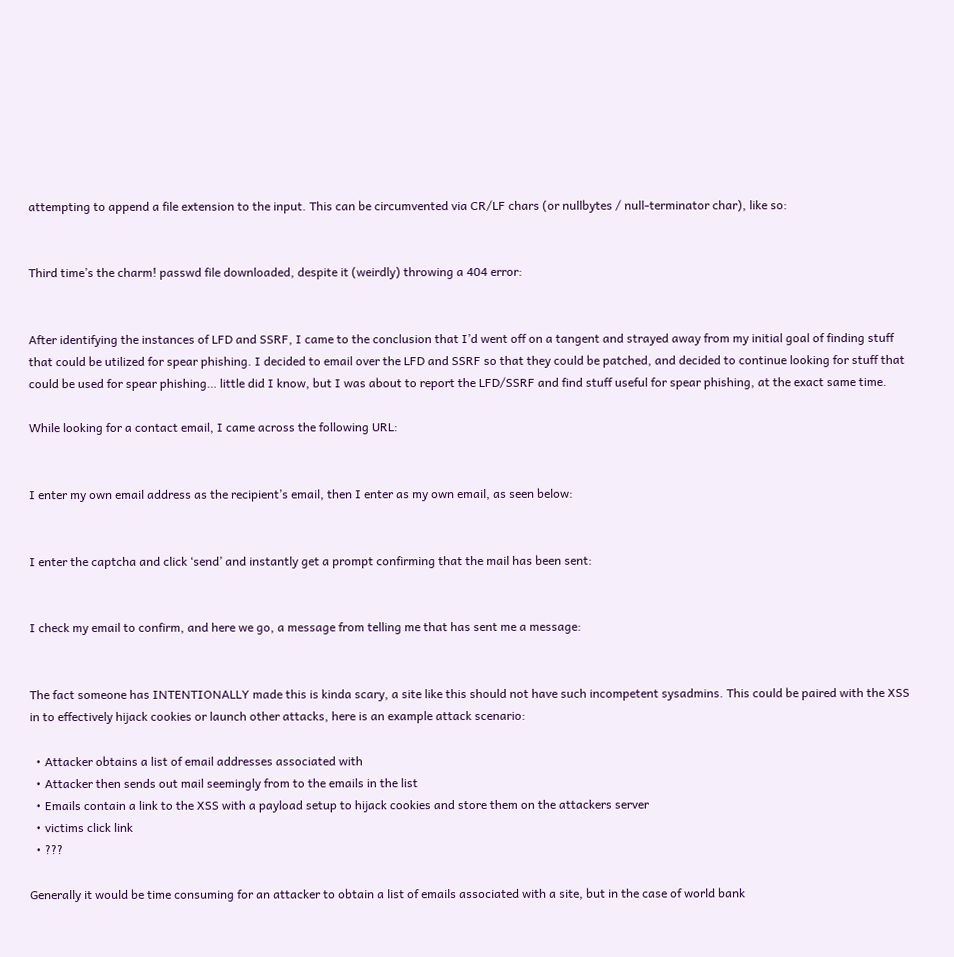attempting to append a file extension to the input. This can be circumvented via CR/LF chars (or nullbytes / null-terminator char), like so:


Third time’s the charm! passwd file downloaded, despite it (weirdly) throwing a 404 error:


After identifying the instances of LFD and SSRF, I came to the conclusion that I’d went off on a tangent and strayed away from my initial goal of finding stuff that could be utilized for spear phishing. I decided to email over the LFD and SSRF so that they could be patched, and decided to continue looking for stuff that could be used for spear phishing… little did I know, but I was about to report the LFD/SSRF and find stuff useful for spear phishing, at the exact same time.

While looking for a contact email, I came across the following URL:


I enter my own email address as the recipient’s email, then I enter as my own email, as seen below:


I enter the captcha and click ‘send’ and instantly get a prompt confirming that the mail has been sent:


I check my email to confirm, and here we go, a message from telling me that has sent me a message:


The fact someone has INTENTIONALLY made this is kinda scary, a site like this should not have such incompetent sysadmins. This could be paired with the XSS in to effectively hijack cookies or launch other attacks, here is an example attack scenario:

  • Attacker obtains a list of email addresses associated with
  • Attacker then sends out mail seemingly from to the emails in the list
  • Emails contain a link to the XSS with a payload setup to hijack cookies and store them on the attackers server
  • victims click link
  • ???

Generally it would be time consuming for an attacker to obtain a list of emails associated with a site, but in the case of world bank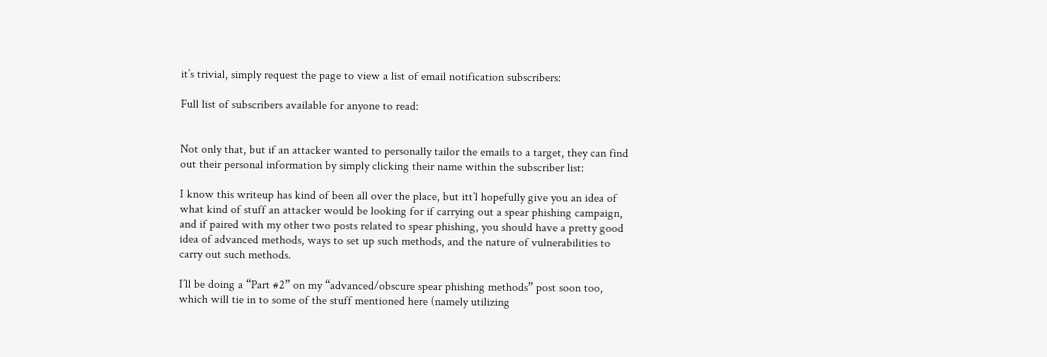it’s trivial, simply request the page to view a list of email notification subscribers:

Full list of subscribers available for anyone to read:


Not only that, but if an attacker wanted to personally tailor the emails to a target, they can find out their personal information by simply clicking their name within the subscriber list:

I know this writeup has kind of been all over the place, but itt’l hopefully give you an idea of what kind of stuff an attacker would be looking for if carrying out a spear phishing campaign, and if paired with my other two posts related to spear phishing, you should have a pretty good idea of advanced methods, ways to set up such methods, and the nature of vulnerabilities to carry out such methods.

I’ll be doing a “Part #2” on my “advanced/obscure spear phishing methods” post soon too, which will tie in to some of the stuff mentioned here (namely utilizing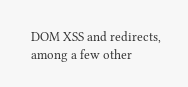DOM XSS and redirects, among a few other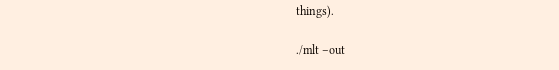things).

./mlt –out